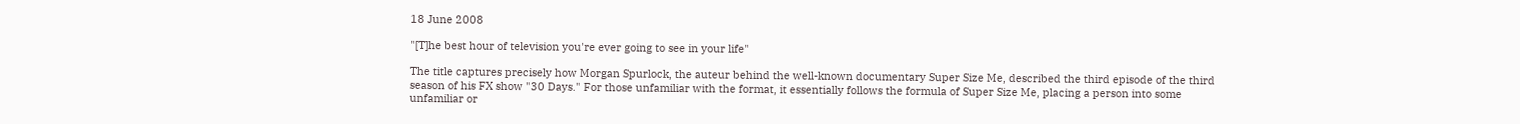18 June 2008

"[T]he best hour of television you're ever going to see in your life"

The title captures precisely how Morgan Spurlock, the auteur behind the well-known documentary Super Size Me, described the third episode of the third season of his FX show "30 Days." For those unfamiliar with the format, it essentially follows the formula of Super Size Me, placing a person into some unfamiliar or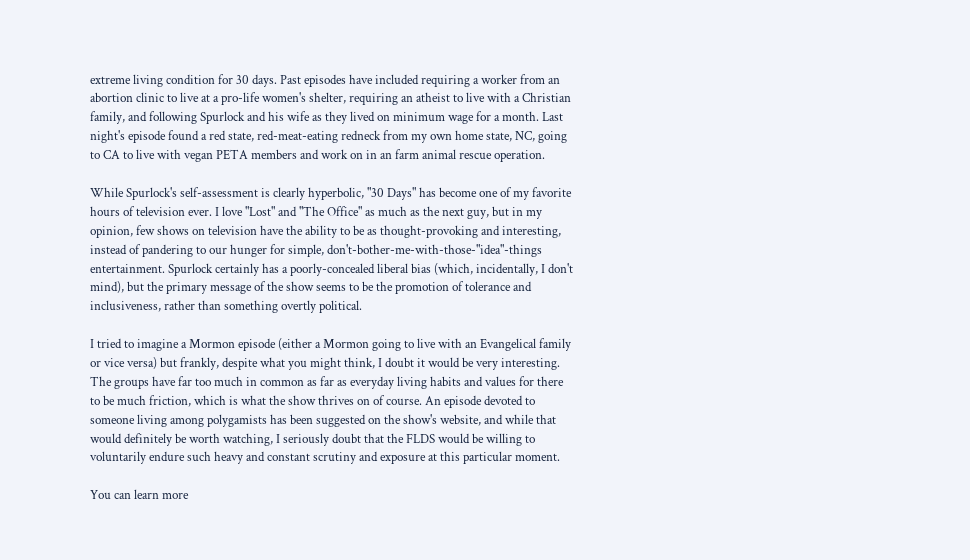extreme living condition for 30 days. Past episodes have included requiring a worker from an abortion clinic to live at a pro-life women's shelter, requiring an atheist to live with a Christian family, and following Spurlock and his wife as they lived on minimum wage for a month. Last night's episode found a red state, red-meat-eating redneck from my own home state, NC, going to CA to live with vegan PETA members and work on in an farm animal rescue operation.

While Spurlock's self-assessment is clearly hyperbolic, "30 Days" has become one of my favorite hours of television ever. I love "Lost" and "The Office" as much as the next guy, but in my opinion, few shows on television have the ability to be as thought-provoking and interesting, instead of pandering to our hunger for simple, don't-bother-me-with-those-"idea"-things entertainment. Spurlock certainly has a poorly-concealed liberal bias (which, incidentally, I don't mind), but the primary message of the show seems to be the promotion of tolerance and inclusiveness, rather than something overtly political.

I tried to imagine a Mormon episode (either a Mormon going to live with an Evangelical family or vice versa) but frankly, despite what you might think, I doubt it would be very interesting. The groups have far too much in common as far as everyday living habits and values for there to be much friction, which is what the show thrives on of course. An episode devoted to someone living among polygamists has been suggested on the show's website, and while that would definitely be worth watching, I seriously doubt that the FLDS would be willing to voluntarily endure such heavy and constant scrutiny and exposure at this particular moment.

You can learn more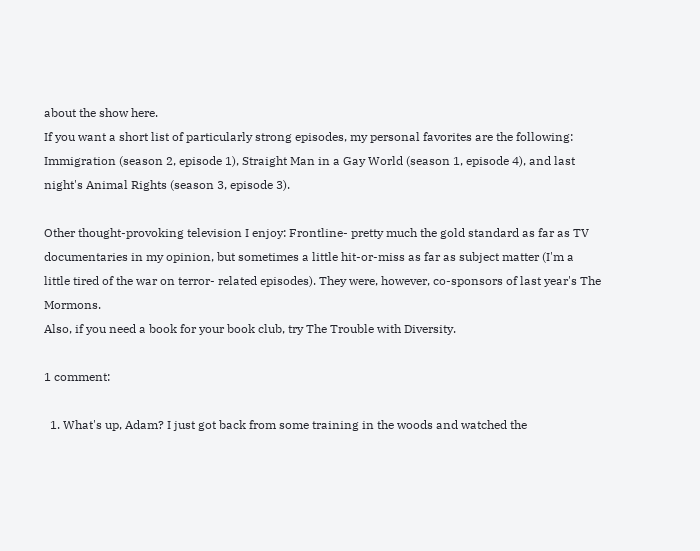about the show here.
If you want a short list of particularly strong episodes, my personal favorites are the following: Immigration (season 2, episode 1), Straight Man in a Gay World (season 1, episode 4), and last night's Animal Rights (season 3, episode 3).

Other thought-provoking television I enjoy: Frontline- pretty much the gold standard as far as TV documentaries in my opinion, but sometimes a little hit-or-miss as far as subject matter (I'm a little tired of the war on terror- related episodes). They were, however, co-sponsors of last year's The Mormons.
Also, if you need a book for your book club, try The Trouble with Diversity.

1 comment:

  1. What's up, Adam? I just got back from some training in the woods and watched the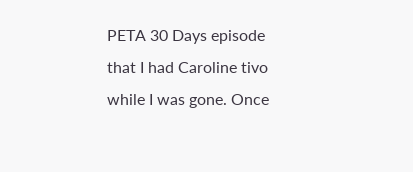PETA 30 Days episode that I had Caroline tivo while I was gone. Once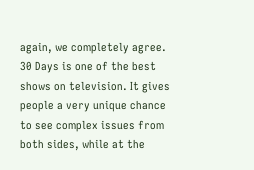again, we completely agree. 30 Days is one of the best shows on television. It gives people a very unique chance to see complex issues from both sides, while at the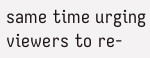same time urging viewers to re-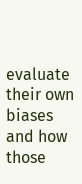evaluate their own biases and how those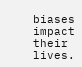biases impact their lives.